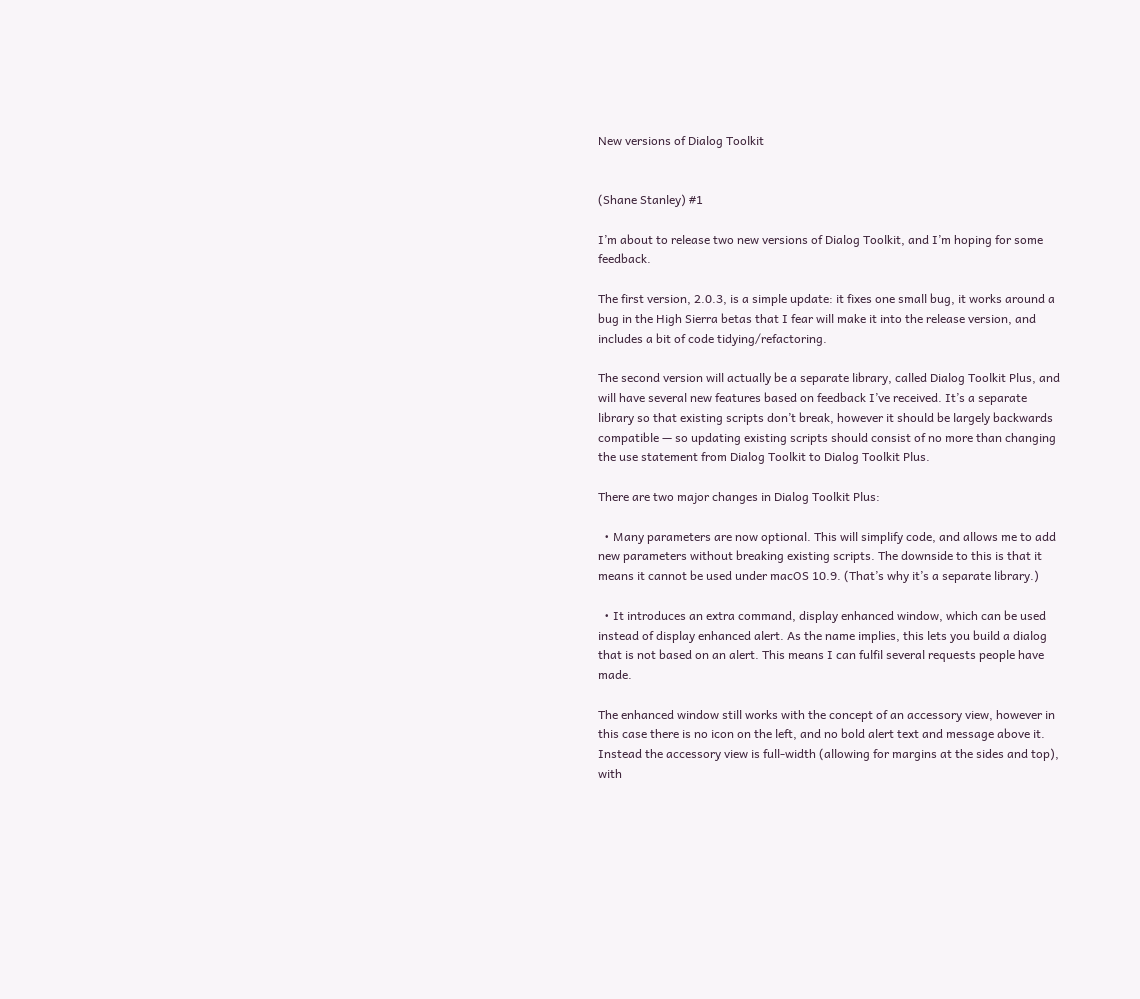New versions of Dialog Toolkit


(Shane Stanley) #1

I’m about to release two new versions of Dialog Toolkit, and I’m hoping for some feedback.

The first version, 2.0.3, is a simple update: it fixes one small bug, it works around a bug in the High Sierra betas that I fear will make it into the release version, and includes a bit of code tidying/refactoring.

The second version will actually be a separate library, called Dialog Toolkit Plus, and will have several new features based on feedback I’ve received. It’s a separate library so that existing scripts don’t break, however it should be largely backwards compatible — so updating existing scripts should consist of no more than changing the use statement from Dialog Toolkit to Dialog Toolkit Plus.

There are two major changes in Dialog Toolkit Plus:

  • Many parameters are now optional. This will simplify code, and allows me to add new parameters without breaking existing scripts. The downside to this is that it means it cannot be used under macOS 10.9. (That’s why it’s a separate library.)

  • It introduces an extra command, display enhanced window, which can be used instead of display enhanced alert. As the name implies, this lets you build a dialog that is not based on an alert. This means I can fulfil several requests people have made.

The enhanced window still works with the concept of an accessory view, however in this case there is no icon on the left, and no bold alert text and message above it. Instead the accessory view is full-width (allowing for margins at the sides and top), with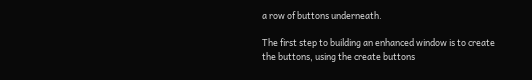a row of buttons underneath.

The first step to building an enhanced window is to create the buttons, using the create buttons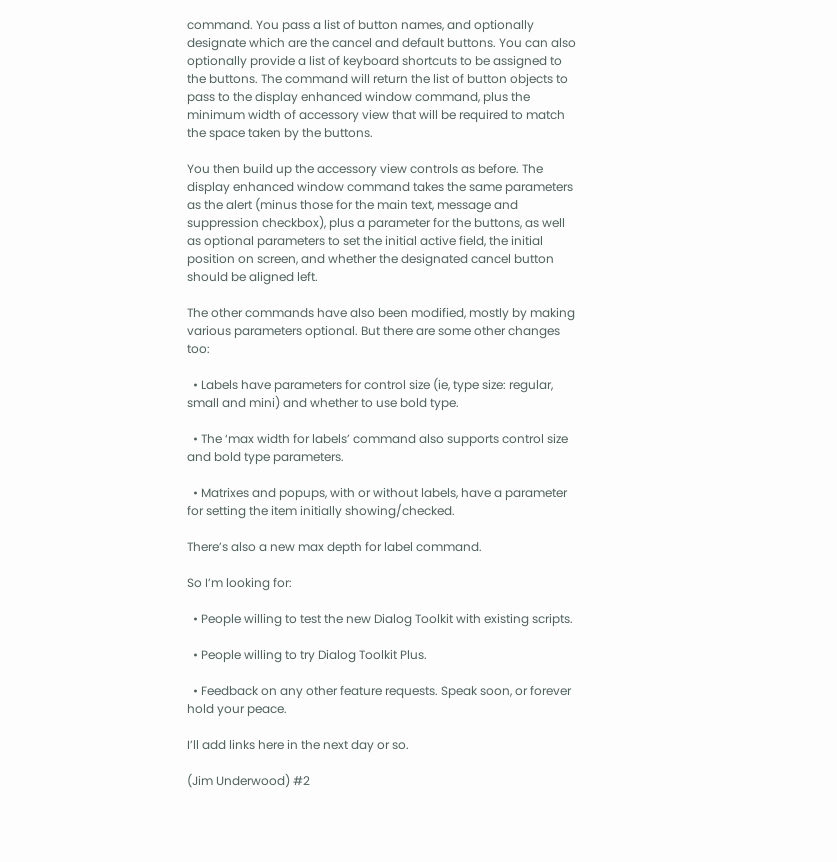command. You pass a list of button names, and optionally designate which are the cancel and default buttons. You can also optionally provide a list of keyboard shortcuts to be assigned to the buttons. The command will return the list of button objects to pass to the display enhanced window command, plus the minimum width of accessory view that will be required to match the space taken by the buttons.

You then build up the accessory view controls as before. The display enhanced window command takes the same parameters as the alert (minus those for the main text, message and suppression checkbox), plus a parameter for the buttons, as well as optional parameters to set the initial active field, the initial position on screen, and whether the designated cancel button should be aligned left.

The other commands have also been modified, mostly by making various parameters optional. But there are some other changes too:

  • Labels have parameters for control size (ie, type size: regular, small and mini) and whether to use bold type.

  • The ‘max width for labels’ command also supports control size and bold type parameters.

  • Matrixes and popups, with or without labels, have a parameter for setting the item initially showing/checked.

There’s also a new max depth for label command.

So I’m looking for:

  • People willing to test the new Dialog Toolkit with existing scripts.

  • People willing to try Dialog Toolkit Plus.

  • Feedback on any other feature requests. Speak soon, or forever hold your peace.

I’ll add links here in the next day or so.

(Jim Underwood) #2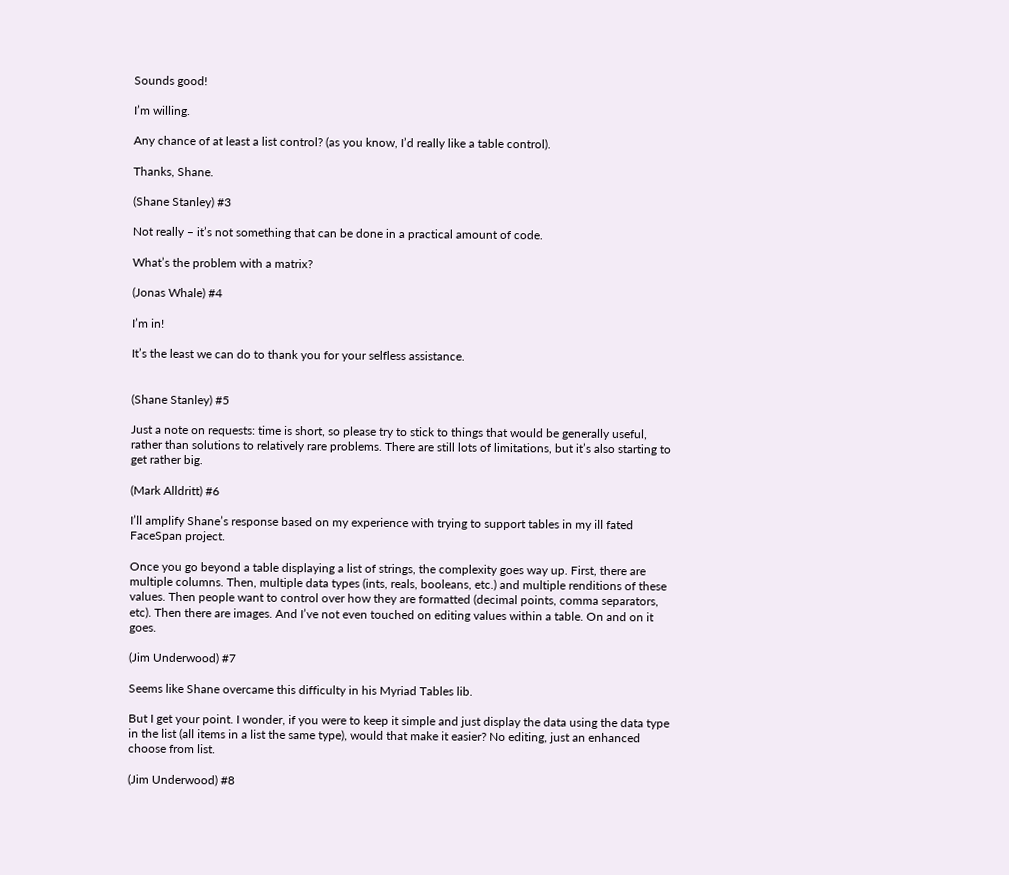Sounds good!

I’m willing.

Any chance of at least a list control? (as you know, I’d really like a table control).

Thanks, Shane.

(Shane Stanley) #3

Not really – it’s not something that can be done in a practical amount of code.

What’s the problem with a matrix?

(Jonas Whale) #4

I’m in!

It’s the least we can do to thank you for your selfless assistance.


(Shane Stanley) #5

Just a note on requests: time is short, so please try to stick to things that would be generally useful, rather than solutions to relatively rare problems. There are still lots of limitations, but it’s also starting to get rather big.

(Mark Alldritt) #6

I’ll amplify Shane’s response based on my experience with trying to support tables in my ill fated FaceSpan project.

Once you go beyond a table displaying a list of strings, the complexity goes way up. First, there are multiple columns. Then, multiple data types (ints, reals, booleans, etc.) and multiple renditions of these values. Then people want to control over how they are formatted (decimal points, comma separators, etc). Then there are images. And I’ve not even touched on editing values within a table. On and on it goes.

(Jim Underwood) #7

Seems like Shane overcame this difficulty in his Myriad Tables lib.

But I get your point. I wonder, if you were to keep it simple and just display the data using the data type in the list (all items in a list the same type), would that make it easier? No editing, just an enhanced choose from list.

(Jim Underwood) #8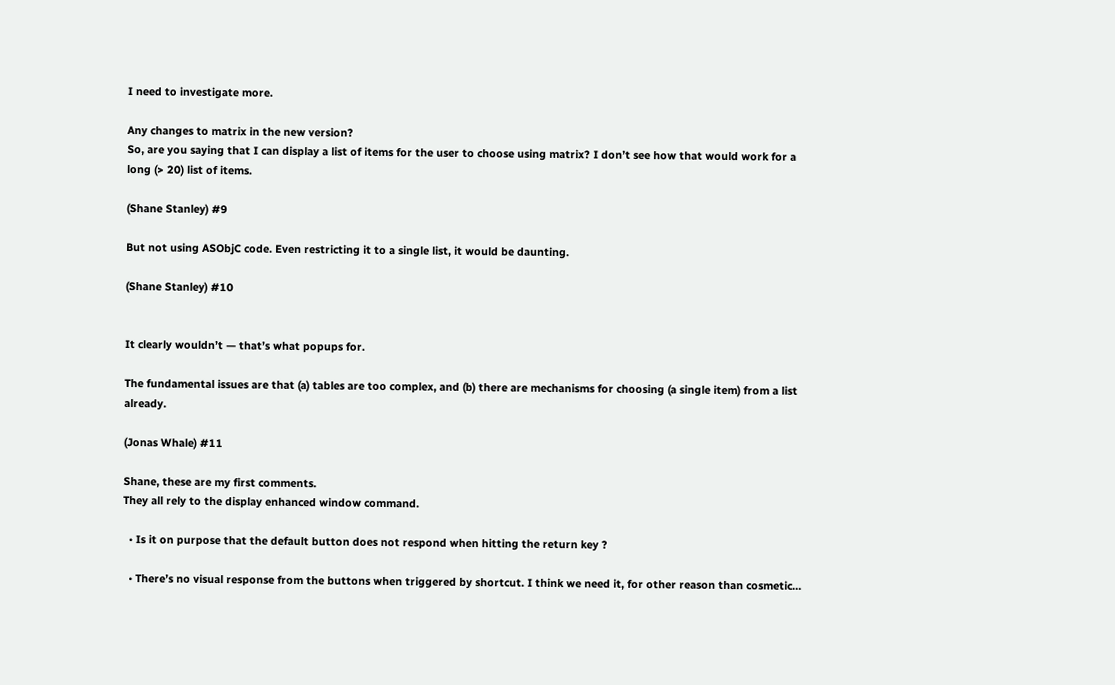I need to investigate more.

Any changes to matrix in the new version?
So, are you saying that I can display a list of items for the user to choose using matrix? I don’t see how that would work for a long (> 20) list of items.

(Shane Stanley) #9

But not using ASObjC code. Even restricting it to a single list, it would be daunting.

(Shane Stanley) #10


It clearly wouldn’t — that’s what popups for.

The fundamental issues are that (a) tables are too complex, and (b) there are mechanisms for choosing (a single item) from a list already.

(Jonas Whale) #11

Shane, these are my first comments.
They all rely to the display enhanced window command.

  • Is it on purpose that the default button does not respond when hitting the return key ?

  • There’s no visual response from the buttons when triggered by shortcut. I think we need it, for other reason than cosmetic…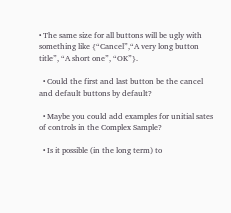• The same size for all buttons will be ugly with something like {“Cancel”,“A very long button title”, “A short one”, “OK”}.

  • Could the first and last button be the cancel and default buttons by default?

  • Maybe you could add examples for unitial sates of controls in the Complex Sample?

  • Is it possible (in the long term) to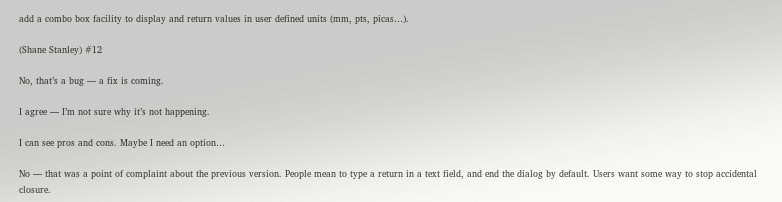add a combo box facility to display and return values in user defined units (mm, pts, picas…).

(Shane Stanley) #12

No, that’s a bug — a fix is coming.

I agree — I’m not sure why it’s not happening.

I can see pros and cons. Maybe I need an option…

No — that was a point of complaint about the previous version. People mean to type a return in a text field, and end the dialog by default. Users want some way to stop accidental closure.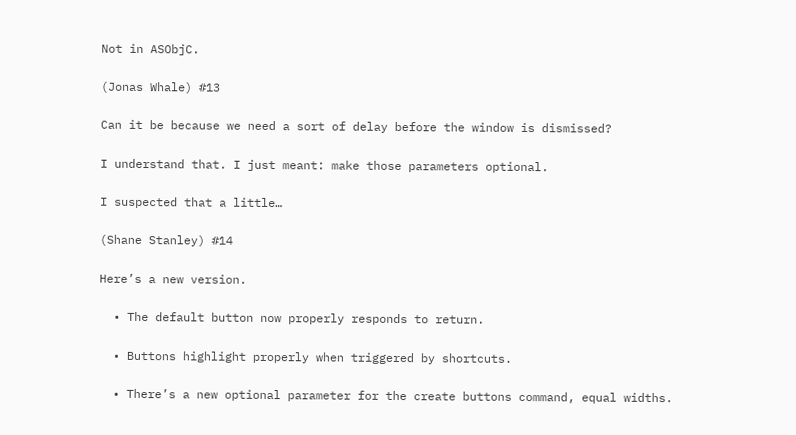Not in ASObjC.

(Jonas Whale) #13

Can it be because we need a sort of delay before the window is dismissed?

I understand that. I just meant: make those parameters optional.

I suspected that a little…

(Shane Stanley) #14

Here’s a new version.

  • The default button now properly responds to return.

  • Buttons highlight properly when triggered by shortcuts.

  • There’s a new optional parameter for the create buttons command, equal widths.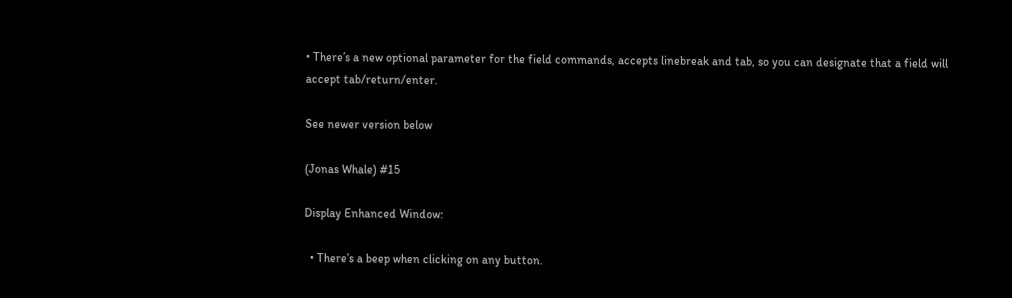• There’s a new optional parameter for the field commands, accepts linebreak and tab, so you can designate that a field will accept tab/return/enter.

See newer version below

(Jonas Whale) #15

Display Enhanced Window:

  • There’s a beep when clicking on any button.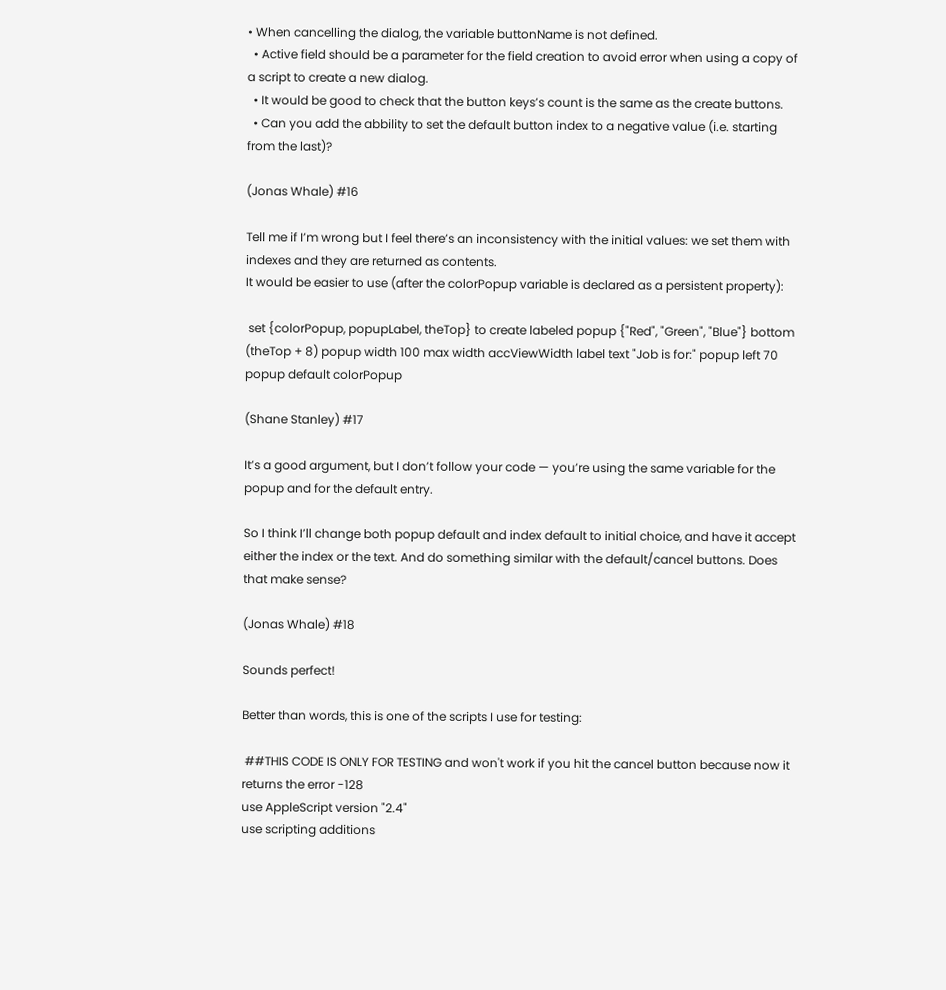• When cancelling the dialog, the variable buttonName is not defined.
  • Active field should be a parameter for the field creation to avoid error when using a copy of a script to create a new dialog.
  • It would be good to check that the button keys’s count is the same as the create buttons.
  • Can you add the abbility to set the default button index to a negative value (i.e. starting from the last)?

(Jonas Whale) #16

Tell me if I’m wrong but I feel there’s an inconsistency with the initial values: we set them with indexes and they are returned as contents.
It would be easier to use (after the colorPopup variable is declared as a persistent property):

 set {colorPopup, popupLabel, theTop} to create labeled popup {"Red", "Green", "Blue"} bottom (theTop + 8) popup width 100 max width accViewWidth label text "Job is for:" popup left 70 popup default colorPopup

(Shane Stanley) #17

It’s a good argument, but I don’t follow your code — you’re using the same variable for the popup and for the default entry.

So I think I’ll change both popup default and index default to initial choice, and have it accept either the index or the text. And do something similar with the default/cancel buttons. Does that make sense?

(Jonas Whale) #18

Sounds perfect!

Better than words, this is one of the scripts I use for testing:

 ##THIS CODE IS ONLY FOR TESTING and won't work if you hit the cancel button because now it returns the error -128
use AppleScript version "2.4"
use scripting additions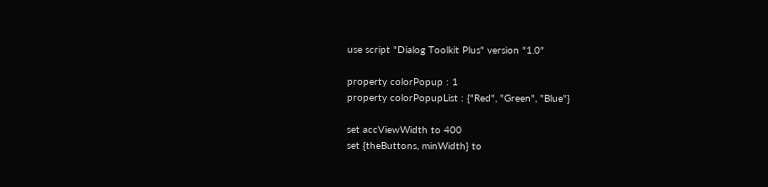use script "Dialog Toolkit Plus" version "1.0"

property colorPopup : 1
property colorPopupList : {"Red", "Green", "Blue"}

set accViewWidth to 400
set {theButtons, minWidth} to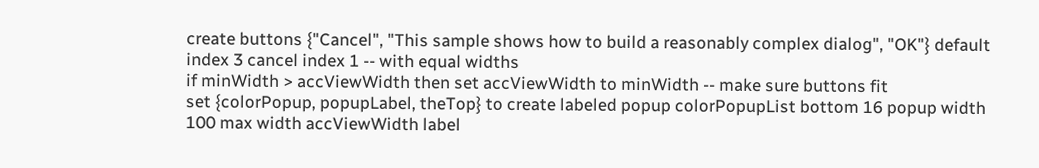create buttons {"Cancel", "This sample shows how to build a reasonably complex dialog", "OK"} default index 3 cancel index 1 -- with equal widths
if minWidth > accViewWidth then set accViewWidth to minWidth -- make sure buttons fit
set {colorPopup, popupLabel, theTop} to create labeled popup colorPopupList bottom 16 popup width 100 max width accViewWidth label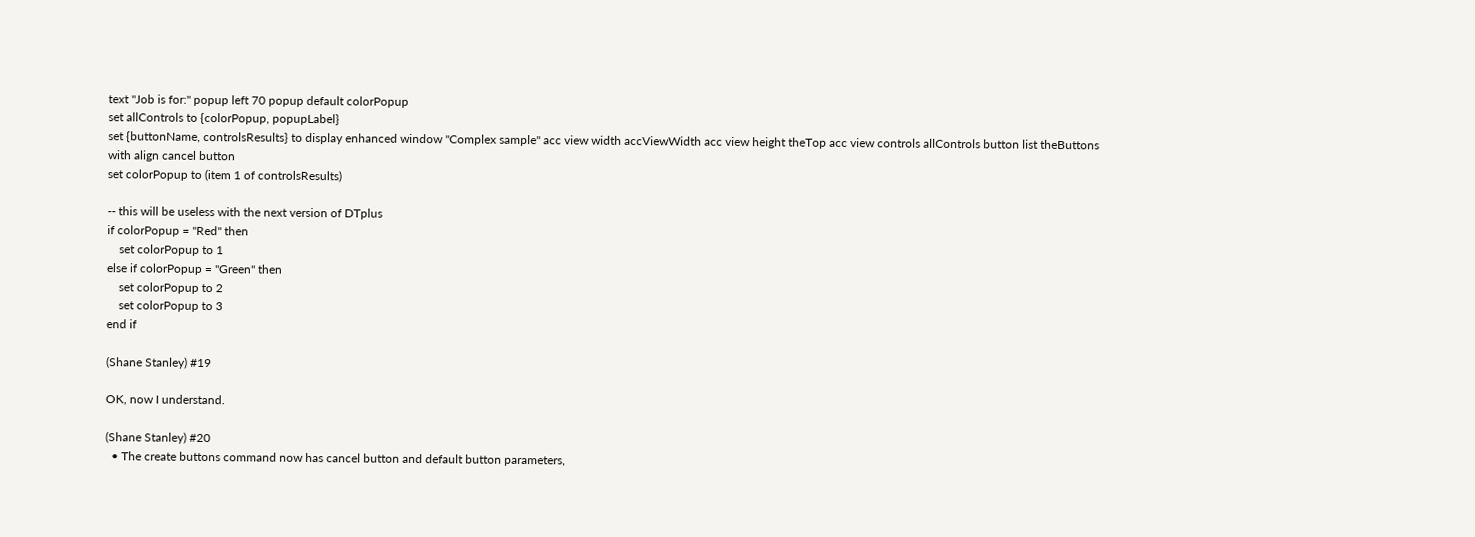text "Job is for:" popup left 70 popup default colorPopup
set allControls to {colorPopup, popupLabel}
set {buttonName, controlsResults} to display enhanced window "Complex sample" acc view width accViewWidth acc view height theTop acc view controls allControls button list theButtons with align cancel button
set colorPopup to (item 1 of controlsResults)

-- this will be useless with the next version of DTplus
if colorPopup = "Red" then
    set colorPopup to 1
else if colorPopup = "Green" then
    set colorPopup to 2
    set colorPopup to 3
end if

(Shane Stanley) #19

OK, now I understand.

(Shane Stanley) #20
  • The create buttons command now has cancel button and default button parameters,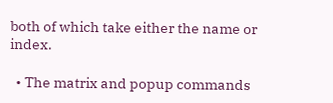both of which take either the name or index.

  • The matrix and popup commands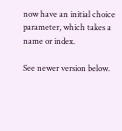now have an initial choice parameter, which takes a name or index.

See newer version below.